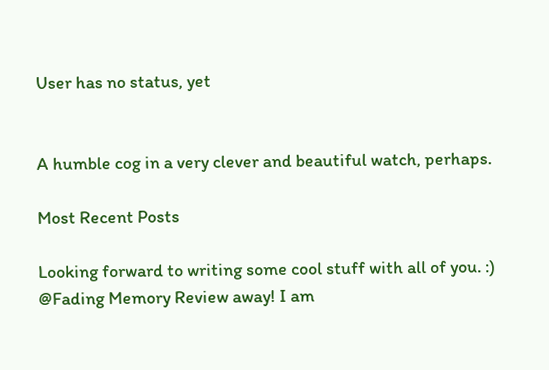User has no status, yet


A humble cog in a very clever and beautiful watch, perhaps.

Most Recent Posts

Looking forward to writing some cool stuff with all of you. :)
@Fading Memory Review away! I am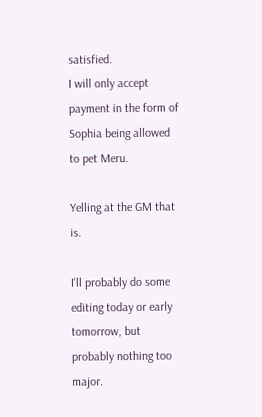satisfied.
I will only accept payment in the form of Sophia being allowed to pet Meru.

Yelling at the GM that is.

I'll probably do some editing today or early tomorrow, but probably nothing too major.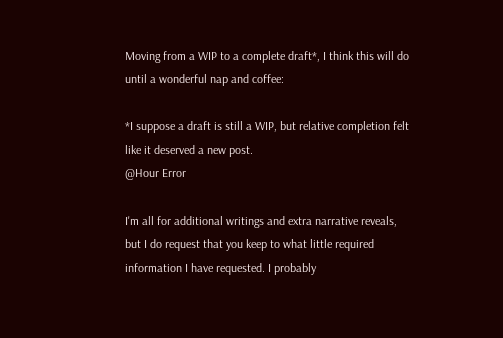Moving from a WIP to a complete draft*, I think this will do until a wonderful nap and coffee:

*I suppose a draft is still a WIP, but relative completion felt like it deserved a new post.
@Hour Error

I'm all for additional writings and extra narrative reveals, but I do request that you keep to what little required information I have requested. I probably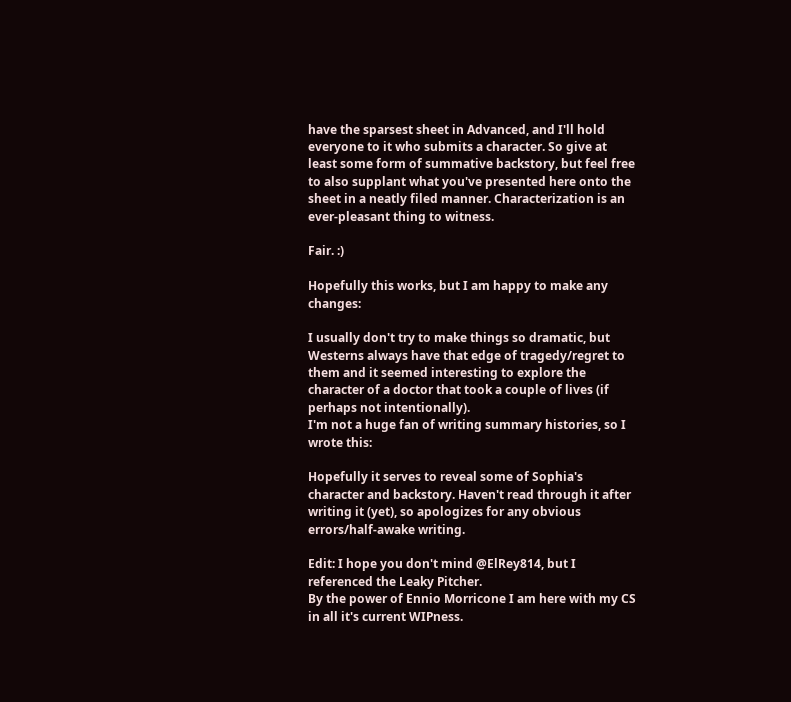have the sparsest sheet in Advanced, and I'll hold everyone to it who submits a character. So give at least some form of summative backstory, but feel free to also supplant what you've presented here onto the sheet in a neatly filed manner. Characterization is an ever-pleasant thing to witness.

Fair. :)

Hopefully this works, but I am happy to make any changes:

I usually don't try to make things so dramatic, but Westerns always have that edge of tragedy/regret to them and it seemed interesting to explore the character of a doctor that took a couple of lives (if perhaps not intentionally).
I'm not a huge fan of writing summary histories, so I wrote this:

Hopefully it serves to reveal some of Sophia's character and backstory. Haven't read through it after writing it (yet), so apologizes for any obvious errors/half-awake writing.

Edit: I hope you don't mind @ElRey814, but I referenced the Leaky Pitcher.
By the power of Ennio Morricone I am here with my CS in all it's current WIPness.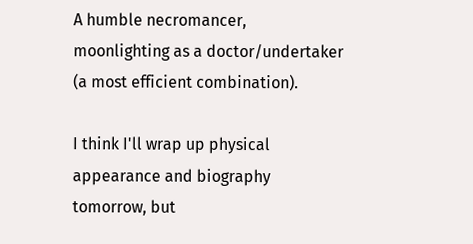A humble necromancer, moonlighting as a doctor/undertaker (a most efficient combination).

I think I'll wrap up physical appearance and biography tomorrow, but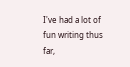I've had a lot of fun writing thus far,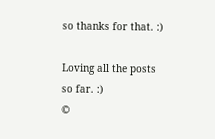so thanks for that. :)

Loving all the posts so far. :)
©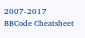2007-2017
BBCode Cheatsheet